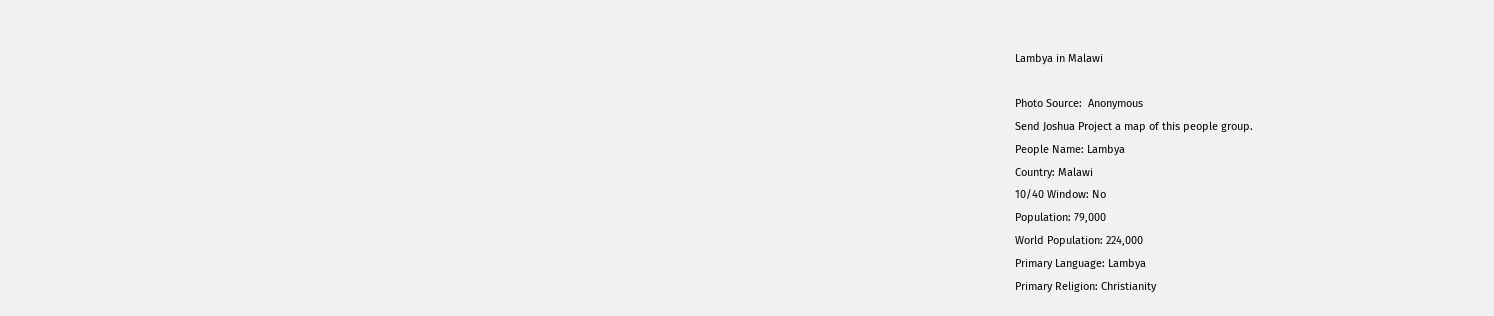Lambya in Malawi

Photo Source:  Anonymous
Send Joshua Project a map of this people group.
People Name: Lambya
Country: Malawi
10/40 Window: No
Population: 79,000
World Population: 224,000
Primary Language: Lambya
Primary Religion: Christianity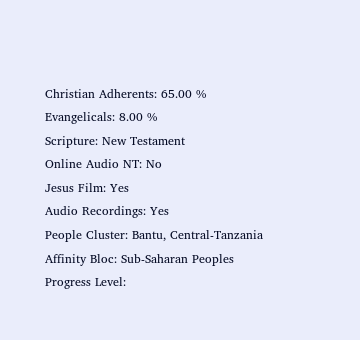Christian Adherents: 65.00 %
Evangelicals: 8.00 %
Scripture: New Testament
Online Audio NT: No
Jesus Film: Yes
Audio Recordings: Yes
People Cluster: Bantu, Central-Tanzania
Affinity Bloc: Sub-Saharan Peoples
Progress Level: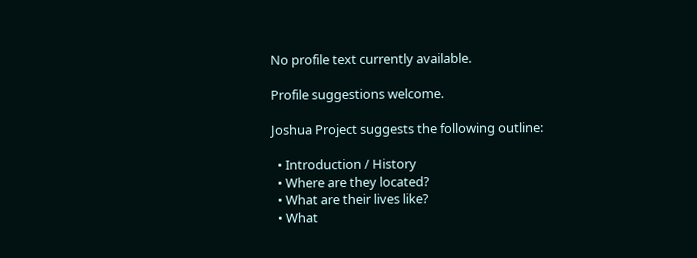No profile text currently available.

Profile suggestions welcome.

Joshua Project suggests the following outline:

  • Introduction / History
  • Where are they located?
  • What are their lives like?
  • What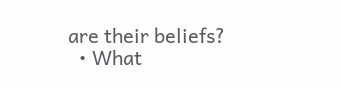are their beliefs?
  • What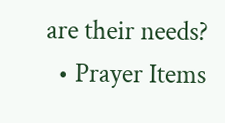are their needs?
  • Prayer Items